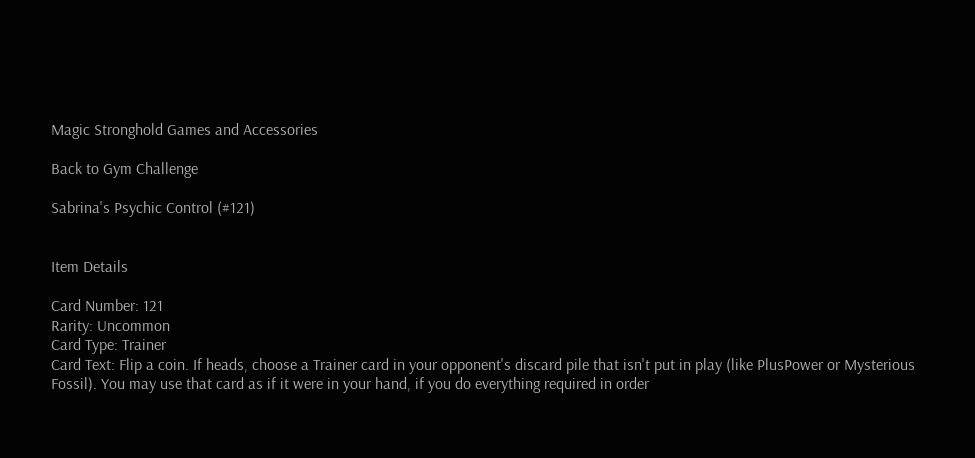Magic Stronghold Games and Accessories

Back to Gym Challenge

Sabrina's Psychic Control (#121)


Item Details

Card Number: 121
Rarity: Uncommon
Card Type: Trainer
Card Text: Flip a coin. If heads, choose a Trainer card in your opponent's discard pile that isn't put in play (like PlusPower or Mysterious Fossil). You may use that card as if it were in your hand, if you do everything required in order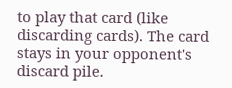to play that card (like discarding cards). The card stays in your opponent's discard pile.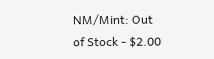NM/Mint: Out of Stock - $2.00